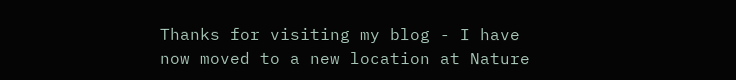Thanks for visiting my blog - I have now moved to a new location at Nature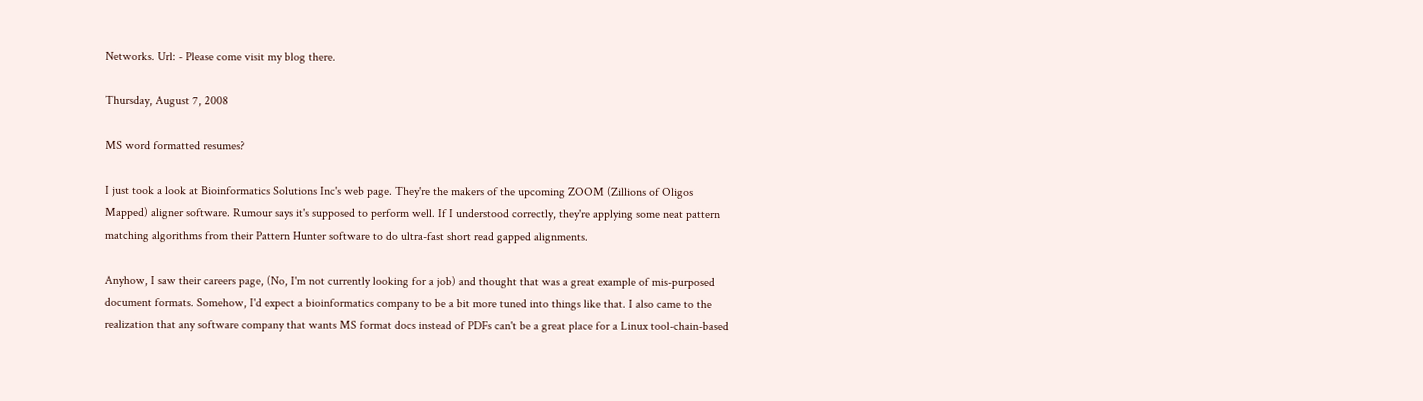Networks. Url: - Please come visit my blog there.

Thursday, August 7, 2008

MS word formatted resumes?

I just took a look at Bioinformatics Solutions Inc's web page. They're the makers of the upcoming ZOOM (Zillions of Oligos Mapped) aligner software. Rumour says it's supposed to perform well. If I understood correctly, they're applying some neat pattern matching algorithms from their Pattern Hunter software to do ultra-fast short read gapped alignments.

Anyhow, I saw their careers page, (No, I'm not currently looking for a job) and thought that was a great example of mis-purposed document formats. Somehow, I'd expect a bioinformatics company to be a bit more tuned into things like that. I also came to the realization that any software company that wants MS format docs instead of PDFs can't be a great place for a Linux tool-chain-based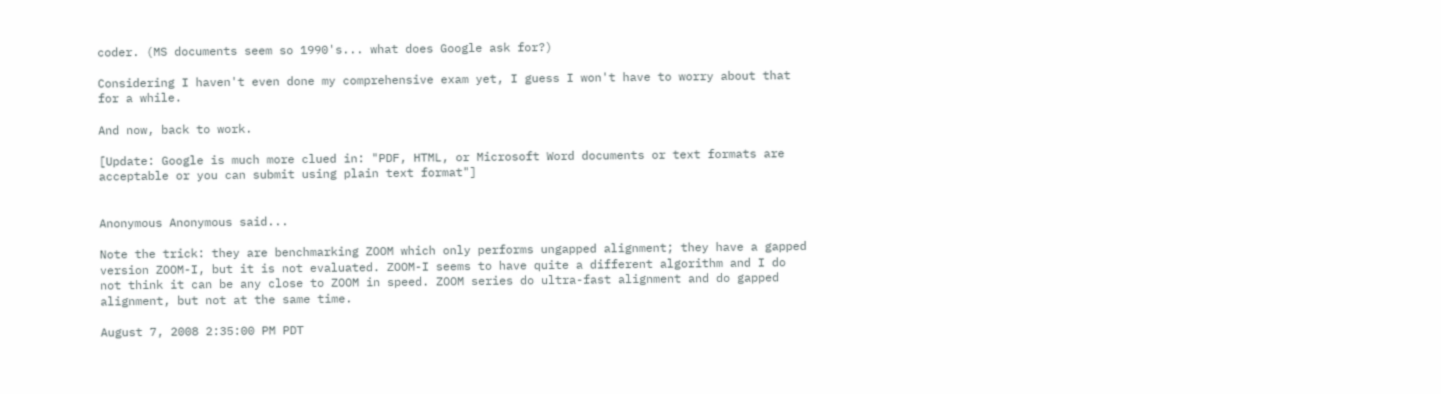coder. (MS documents seem so 1990's... what does Google ask for?)

Considering I haven't even done my comprehensive exam yet, I guess I won't have to worry about that for a while.

And now, back to work.

[Update: Google is much more clued in: "PDF, HTML, or Microsoft Word documents or text formats are acceptable or you can submit using plain text format"]


Anonymous Anonymous said...

Note the trick: they are benchmarking ZOOM which only performs ungapped alignment; they have a gapped version ZOOM-I, but it is not evaluated. ZOOM-I seems to have quite a different algorithm and I do not think it can be any close to ZOOM in speed. ZOOM series do ultra-fast alignment and do gapped alignment, but not at the same time.

August 7, 2008 2:35:00 PM PDT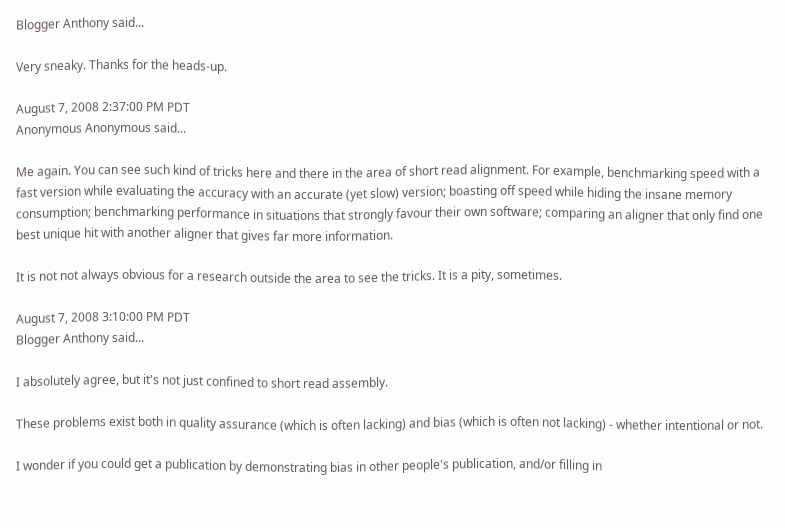Blogger Anthony said...

Very sneaky. Thanks for the heads-up.

August 7, 2008 2:37:00 PM PDT
Anonymous Anonymous said...

Me again. You can see such kind of tricks here and there in the area of short read alignment. For example, benchmarking speed with a fast version while evaluating the accuracy with an accurate (yet slow) version; boasting off speed while hiding the insane memory consumption; benchmarking performance in situations that strongly favour their own software; comparing an aligner that only find one best unique hit with another aligner that gives far more information.

It is not not always obvious for a research outside the area to see the tricks. It is a pity, sometimes.

August 7, 2008 3:10:00 PM PDT
Blogger Anthony said...

I absolutely agree, but it's not just confined to short read assembly.

These problems exist both in quality assurance (which is often lacking) and bias (which is often not lacking) - whether intentional or not.

I wonder if you could get a publication by demonstrating bias in other people's publication, and/or filling in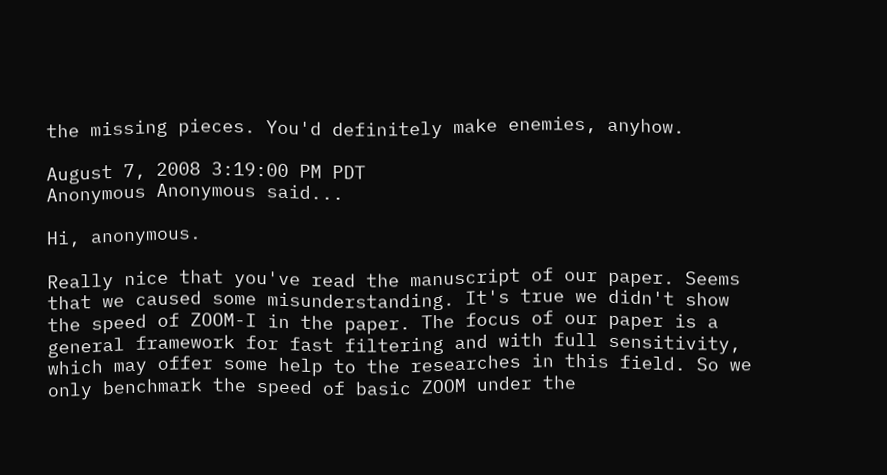the missing pieces. You'd definitely make enemies, anyhow.

August 7, 2008 3:19:00 PM PDT
Anonymous Anonymous said...

Hi, anonymous.

Really nice that you've read the manuscript of our paper. Seems that we caused some misunderstanding. It's true we didn't show the speed of ZOOM-I in the paper. The focus of our paper is a general framework for fast filtering and with full sensitivity, which may offer some help to the researches in this field. So we only benchmark the speed of basic ZOOM under the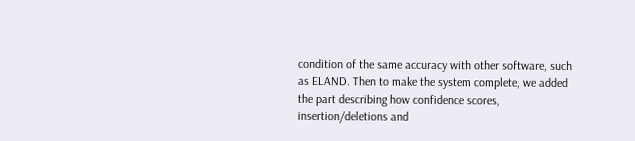condition of the same accuracy with other software, such as ELAND. Then to make the system complete, we added the part describing how confidence scores, insertion/deletions and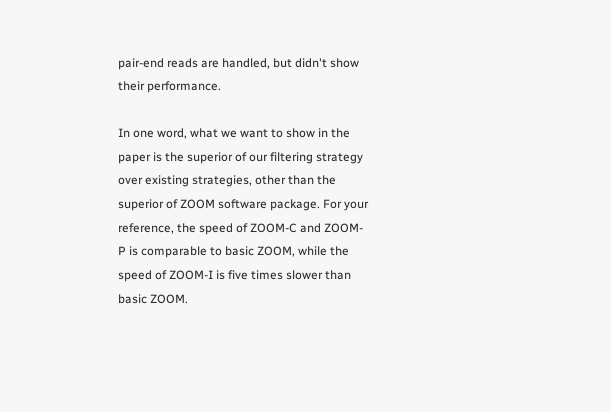pair-end reads are handled, but didn't show their performance.

In one word, what we want to show in the paper is the superior of our filtering strategy over existing strategies, other than the superior of ZOOM software package. For your reference, the speed of ZOOM-C and ZOOM-P is comparable to basic ZOOM, while the speed of ZOOM-I is five times slower than basic ZOOM.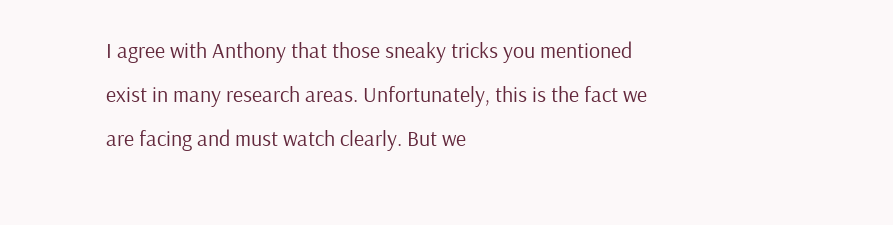I agree with Anthony that those sneaky tricks you mentioned exist in many research areas. Unfortunately, this is the fact we are facing and must watch clearly. But we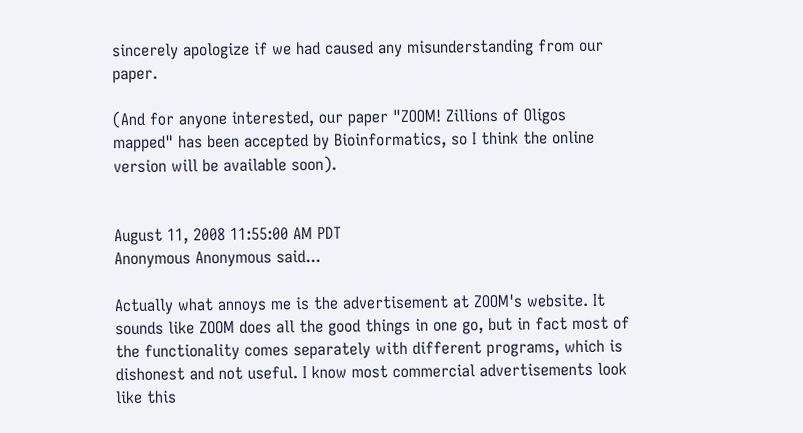sincerely apologize if we had caused any misunderstanding from our paper.

(And for anyone interested, our paper "ZOOM! Zillions of Oligos mapped" has been accepted by Bioinformatics, so I think the online version will be available soon).


August 11, 2008 11:55:00 AM PDT
Anonymous Anonymous said...

Actually what annoys me is the advertisement at ZOOM's website. It sounds like ZOOM does all the good things in one go, but in fact most of the functionality comes separately with different programs, which is dishonest and not useful. I know most commercial advertisements look like this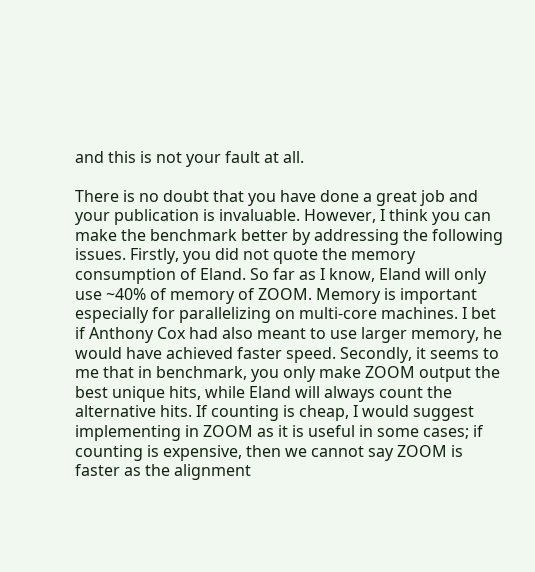and this is not your fault at all.

There is no doubt that you have done a great job and your publication is invaluable. However, I think you can make the benchmark better by addressing the following issues. Firstly, you did not quote the memory consumption of Eland. So far as I know, Eland will only use ~40% of memory of ZOOM. Memory is important especially for parallelizing on multi-core machines. I bet if Anthony Cox had also meant to use larger memory, he would have achieved faster speed. Secondly, it seems to me that in benchmark, you only make ZOOM output the best unique hits, while Eland will always count the alternative hits. If counting is cheap, I would suggest implementing in ZOOM as it is useful in some cases; if counting is expensive, then we cannot say ZOOM is faster as the alignment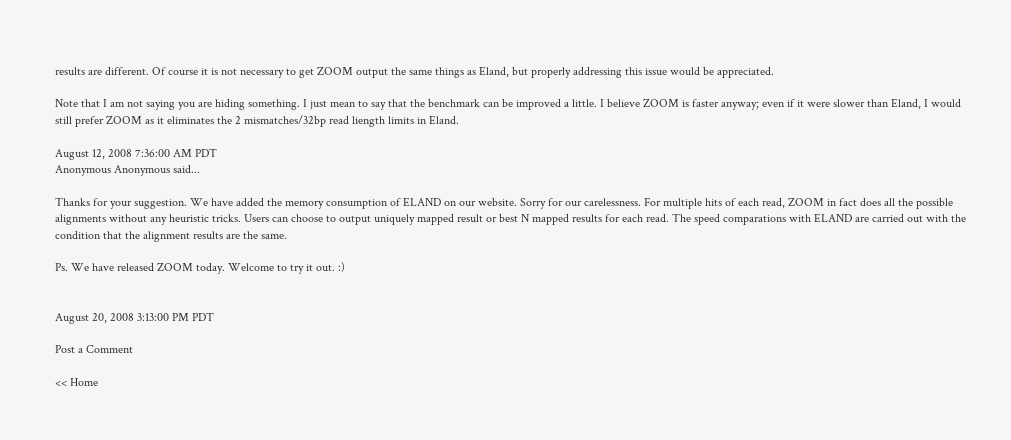results are different. Of course it is not necessary to get ZOOM output the same things as Eland, but properly addressing this issue would be appreciated.

Note that I am not saying you are hiding something. I just mean to say that the benchmark can be improved a little. I believe ZOOM is faster anyway; even if it were slower than Eland, I would still prefer ZOOM as it eliminates the 2 mismatches/32bp read liength limits in Eland.

August 12, 2008 7:36:00 AM PDT
Anonymous Anonymous said...

Thanks for your suggestion. We have added the memory consumption of ELAND on our website. Sorry for our carelessness. For multiple hits of each read, ZOOM in fact does all the possible alignments without any heuristic tricks. Users can choose to output uniquely mapped result or best N mapped results for each read. The speed comparations with ELAND are carried out with the condition that the alignment results are the same.

Ps. We have released ZOOM today. Welcome to try it out. :)


August 20, 2008 3:13:00 PM PDT

Post a Comment

<< Home